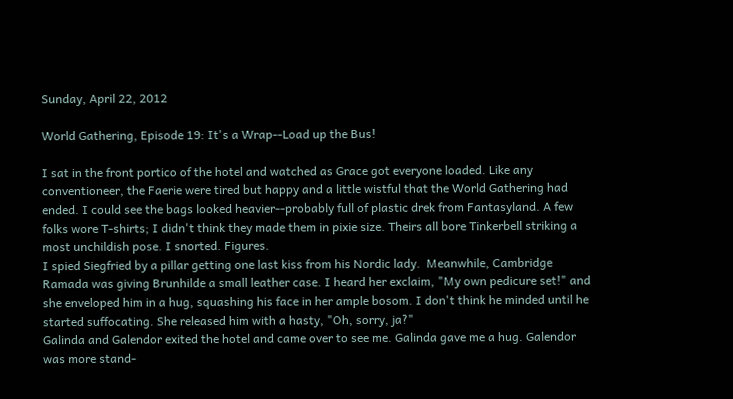Sunday, April 22, 2012

World Gathering, Episode 19: It's a Wrap--Load up the Bus!

I sat in the front portico of the hotel and watched as Grace got everyone loaded. Like any conventioneer, the Faerie were tired but happy and a little wistful that the World Gathering had ended. I could see the bags looked heavier--probably full of plastic drek from Fantasyland. A few folks wore T-shirts; I didn't think they made them in pixie size. Theirs all bore Tinkerbell striking a most unchildish pose. I snorted. Figures.
I spied Siegfried by a pillar getting one last kiss from his Nordic lady.  Meanwhile, Cambridge Ramada was giving Brunhilde a small leather case. I heard her exclaim, "My own pedicure set!" and she enveloped him in a hug, squashing his face in her ample bosom. I don't think he minded until he started suffocating. She released him with a hasty, "Oh, sorry, ja?"
Galinda and Galendor exited the hotel and came over to see me. Galinda gave me a hug. Galendor was more stand-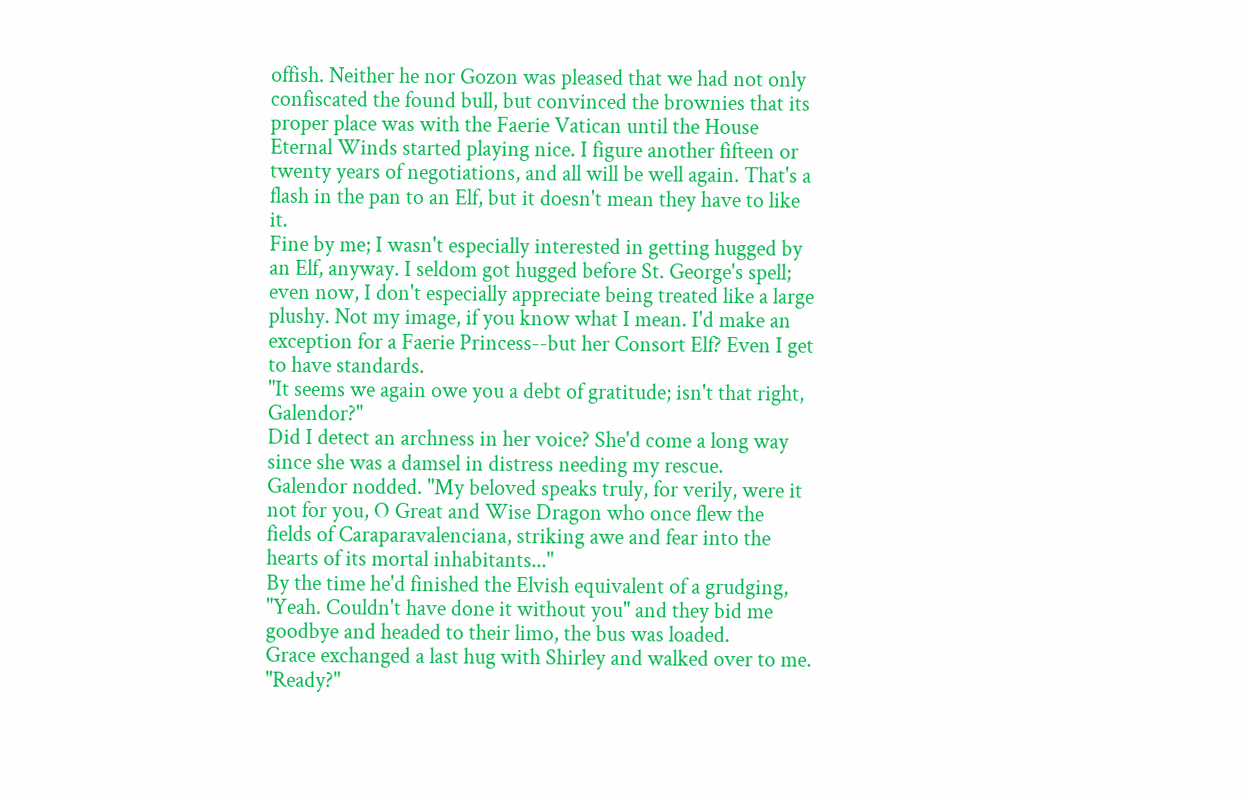offish. Neither he nor Gozon was pleased that we had not only confiscated the found bull, but convinced the brownies that its proper place was with the Faerie Vatican until the House Eternal Winds started playing nice. I figure another fifteen or twenty years of negotiations, and all will be well again. That's a flash in the pan to an Elf, but it doesn't mean they have to like it.
Fine by me; I wasn't especially interested in getting hugged by an Elf, anyway. I seldom got hugged before St. George's spell; even now, I don't especially appreciate being treated like a large plushy. Not my image, if you know what I mean. I'd make an exception for a Faerie Princess--but her Consort Elf? Even I get to have standards.
"It seems we again owe you a debt of gratitude; isn't that right, Galendor?"
Did I detect an archness in her voice? She'd come a long way since she was a damsel in distress needing my rescue.
Galendor nodded. "My beloved speaks truly, for verily, were it not for you, O Great and Wise Dragon who once flew the fields of Caraparavalenciana, striking awe and fear into the hearts of its mortal inhabitants..."
By the time he'd finished the Elvish equivalent of a grudging, "Yeah. Couldn't have done it without you" and they bid me goodbye and headed to their limo, the bus was loaded.
Grace exchanged a last hug with Shirley and walked over to me. "Ready?"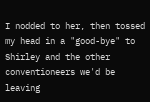I nodded to her, then tossed my head in a "good-bye" to Shirley and the other conventioneers we'd be leaving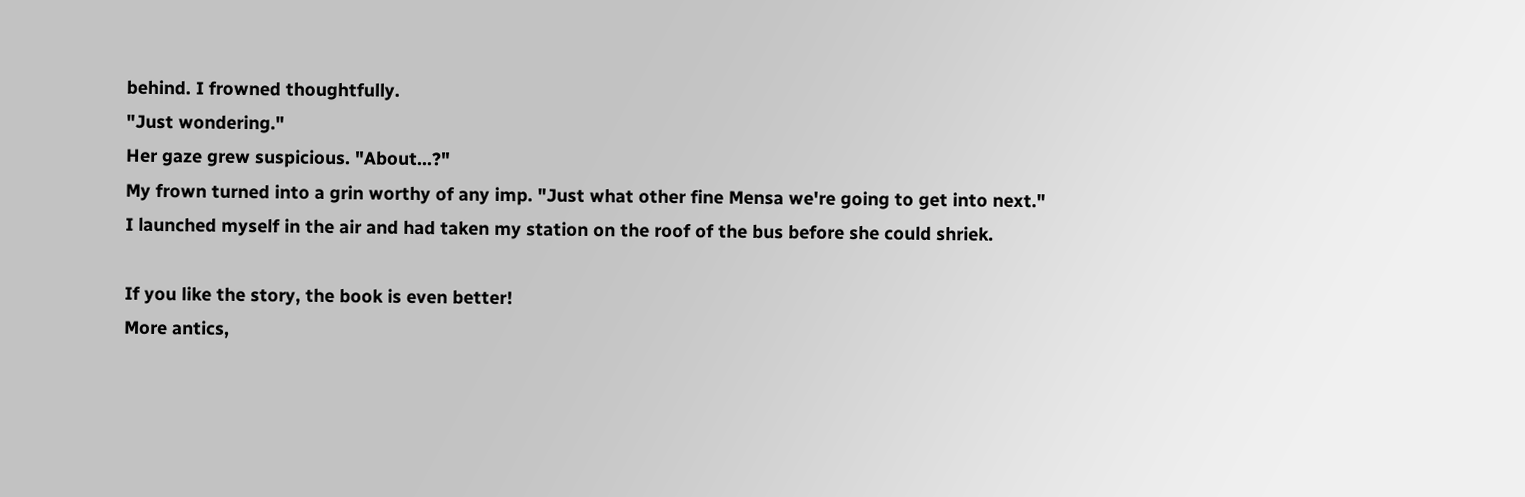behind. I frowned thoughtfully.
"Just wondering."
Her gaze grew suspicious. "About...?"
My frown turned into a grin worthy of any imp. "Just what other fine Mensa we're going to get into next."
I launched myself in the air and had taken my station on the roof of the bus before she could shriek.

If you like the story, the book is even better!
More antics,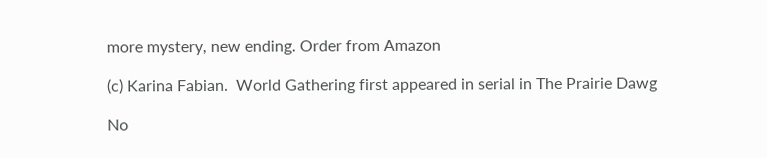more mystery, new ending. Order from Amazon

(c) Karina Fabian.  World Gathering first appeared in serial in The Prairie Dawg

No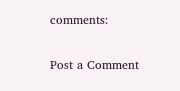comments:

Post a Comment